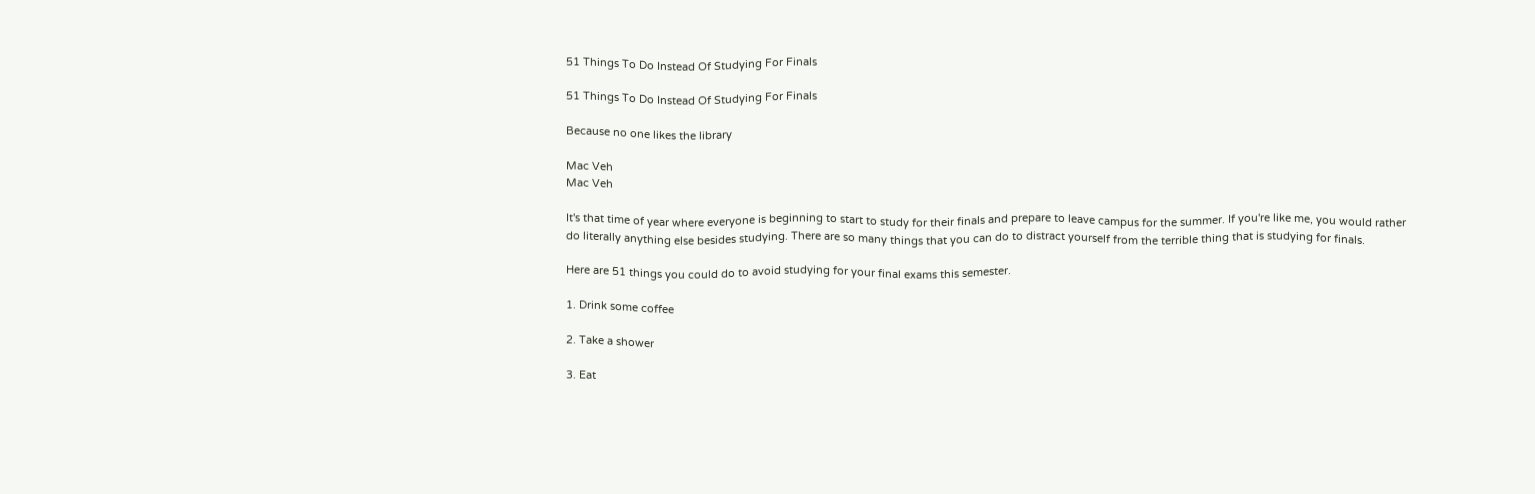51 Things To Do Instead Of Studying For Finals

51 Things To Do Instead Of Studying For Finals

Because no one likes the library

Mac Veh
Mac Veh

It's that time of year where everyone is beginning to start to study for their finals and prepare to leave campus for the summer. If you're like me, you would rather do literally anything else besides studying. There are so many things that you can do to distract yourself from the terrible thing that is studying for finals.

Here are 51 things you could do to avoid studying for your final exams this semester.

1. Drink some coffee

2. Take a shower

3. Eat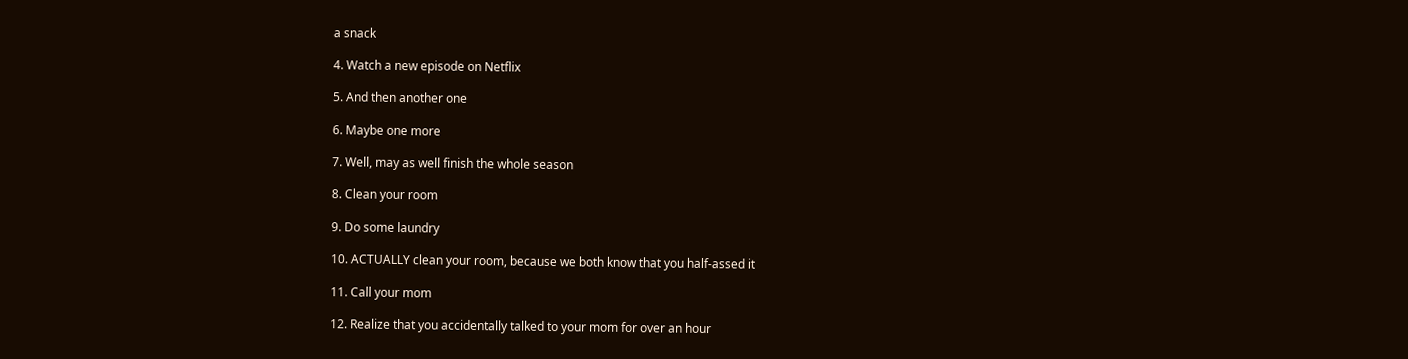a snack

4. Watch a new episode on Netflix

5. And then another one

6. Maybe one more

7. Well, may as well finish the whole season

8. Clean your room

9. Do some laundry

10. ACTUALLY clean your room, because we both know that you half-assed it

11. Call your mom

12. Realize that you accidentally talked to your mom for over an hour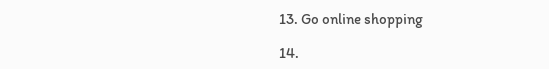13. Go online shopping

14.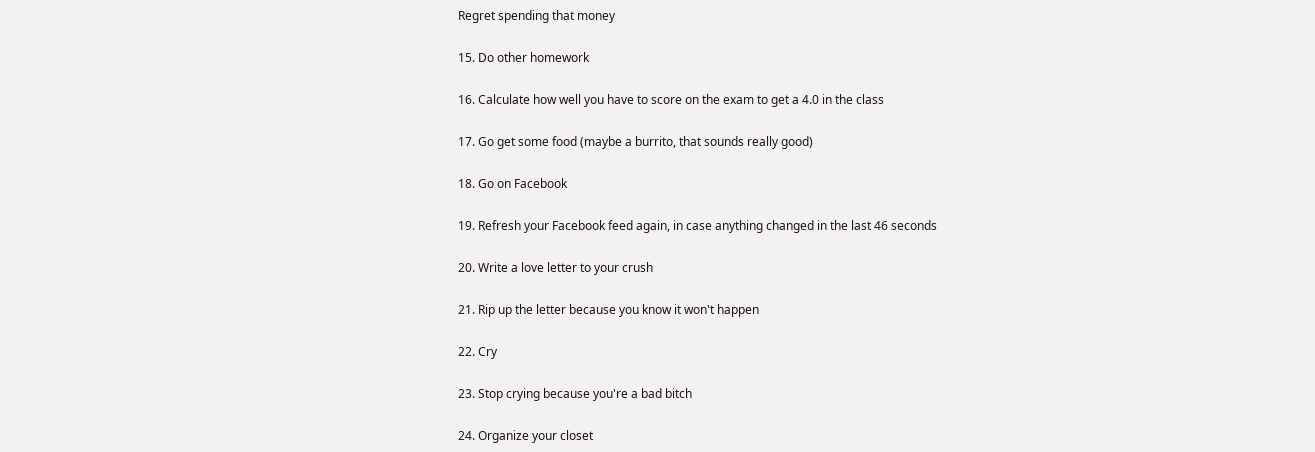Regret spending that money

15. Do other homework

16. Calculate how well you have to score on the exam to get a 4.0 in the class

17. Go get some food (maybe a burrito, that sounds really good)

18. Go on Facebook

19. Refresh your Facebook feed again, in case anything changed in the last 46 seconds

20. Write a love letter to your crush

21. Rip up the letter because you know it won't happen

22. Cry

23. Stop crying because you're a bad bitch

24. Organize your closet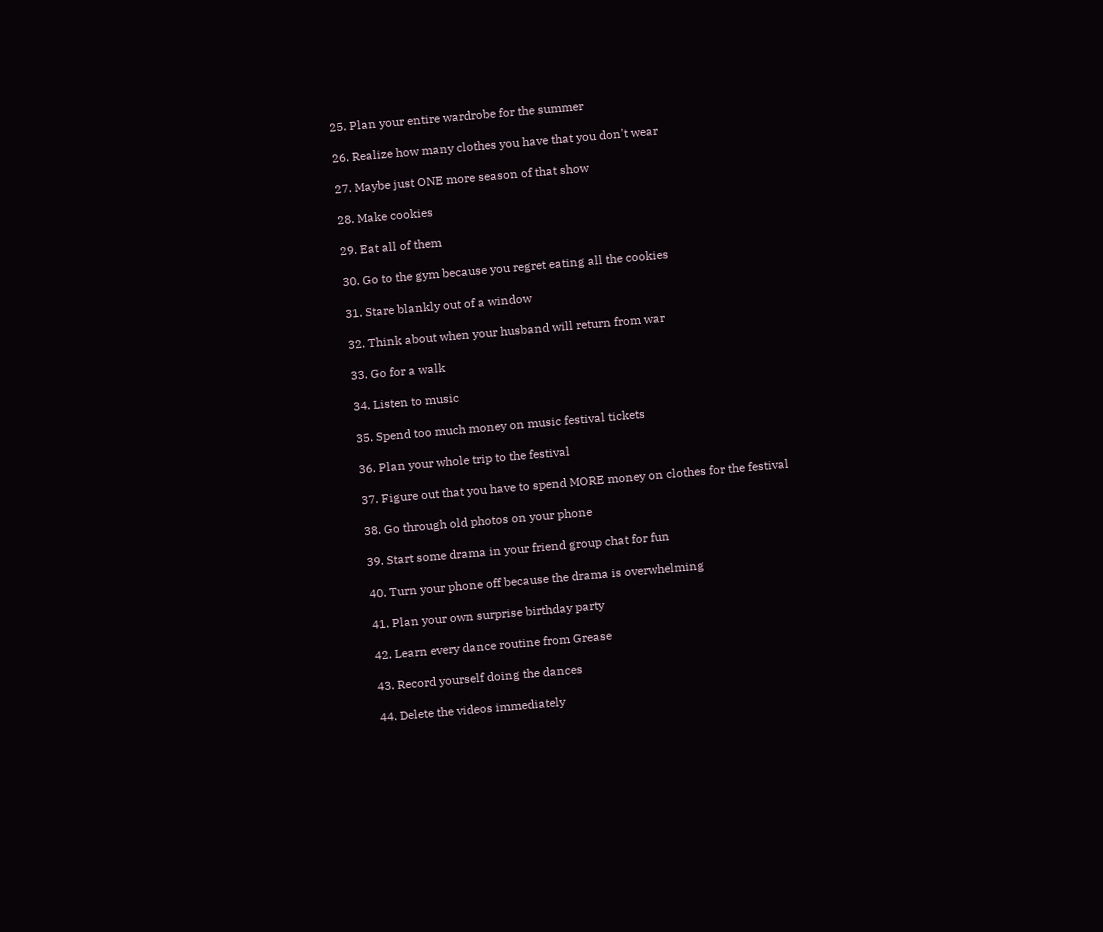25. Plan your entire wardrobe for the summer

26. Realize how many clothes you have that you don't wear

27. Maybe just ONE more season of that show

28. Make cookies

29. Eat all of them

30. Go to the gym because you regret eating all the cookies

31. Stare blankly out of a window

32. Think about when your husband will return from war

33. Go for a walk

34. Listen to music

35. Spend too much money on music festival tickets

36. Plan your whole trip to the festival

37. Figure out that you have to spend MORE money on clothes for the festival

38. Go through old photos on your phone

39. Start some drama in your friend group chat for fun

40. Turn your phone off because the drama is overwhelming

41. Plan your own surprise birthday party

42. Learn every dance routine from Grease

43. Record yourself doing the dances

44. Delete the videos immediately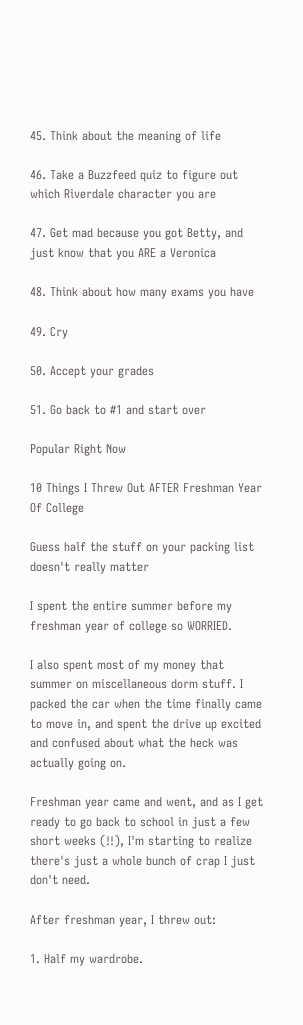45. Think about the meaning of life

46. Take a Buzzfeed quiz to figure out which Riverdale character you are

47. Get mad because you got Betty, and just know that you ARE a Veronica

48. Think about how many exams you have

49. Cry

50. Accept your grades

51. Go back to #1 and start over

Popular Right Now

10 Things I Threw Out AFTER Freshman Year Of College

Guess half the stuff on your packing list doesn't really matter

I spent the entire summer before my freshman year of college so WORRIED.

I also spent most of my money that summer on miscellaneous dorm stuff. I packed the car when the time finally came to move in, and spent the drive up excited and confused about what the heck was actually going on.

Freshman year came and went, and as I get ready to go back to school in just a few short weeks (!!), I'm starting to realize there's just a whole bunch of crap I just don't need.

After freshman year, I threw out:

1. Half my wardrobe.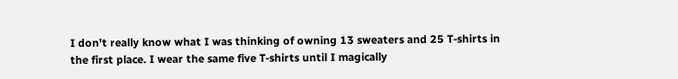I don't really know what I was thinking of owning 13 sweaters and 25 T-shirts in the first place. I wear the same five T-shirts until I magically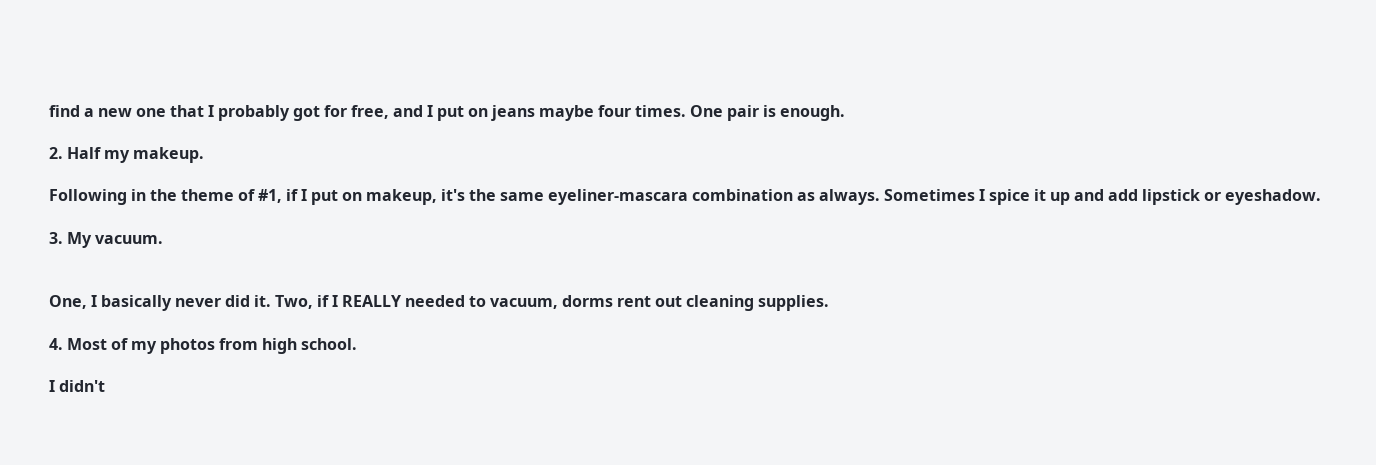find a new one that I probably got for free, and I put on jeans maybe four times. One pair is enough.

2. Half my makeup.

Following in the theme of #1, if I put on makeup, it's the same eyeliner-mascara combination as always. Sometimes I spice it up and add lipstick or eyeshadow.

3. My vacuum.


One, I basically never did it. Two, if I REALLY needed to vacuum, dorms rent out cleaning supplies.

4. Most of my photos from high school.

I didn't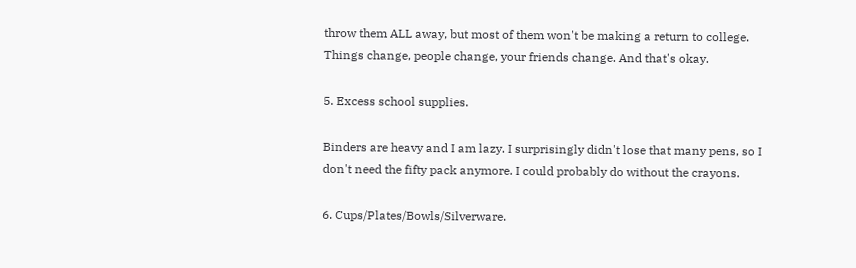throw them ALL away, but most of them won't be making a return to college. Things change, people change, your friends change. And that's okay.

5. Excess school supplies.

Binders are heavy and I am lazy. I surprisingly didn't lose that many pens, so I don't need the fifty pack anymore. I could probably do without the crayons.

6. Cups/Plates/Bowls/Silverware.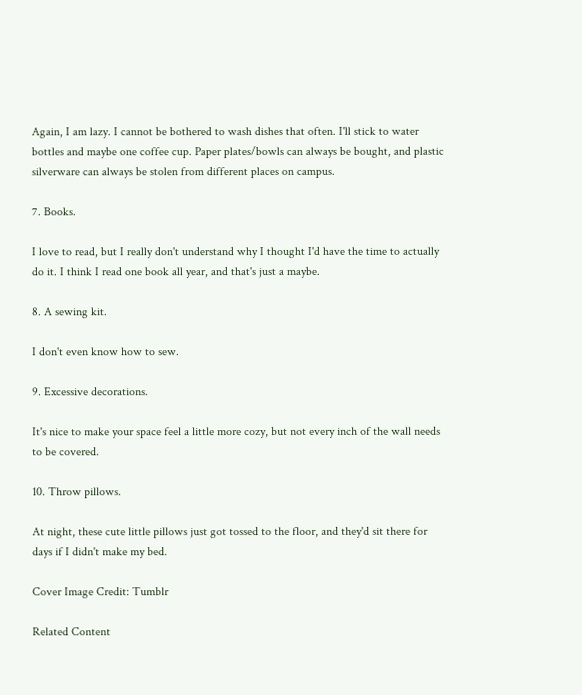Again, I am lazy. I cannot be bothered to wash dishes that often. I'll stick to water bottles and maybe one coffee cup. Paper plates/bowls can always be bought, and plastic silverware can always be stolen from different places on campus.

7. Books.

I love to read, but I really don't understand why I thought I'd have the time to actually do it. I think I read one book all year, and that's just a maybe.

8. A sewing kit.

I don't even know how to sew.

9. Excessive decorations.

It's nice to make your space feel a little more cozy, but not every inch of the wall needs to be covered.

10. Throw pillows.

At night, these cute little pillows just got tossed to the floor, and they'd sit there for days if I didn't make my bed.

Cover Image Credit: Tumblr

Related Content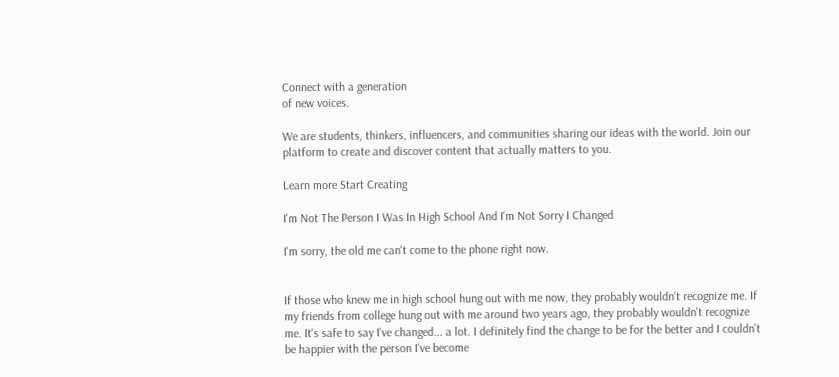Connect with a generation
of new voices.

We are students, thinkers, influencers, and communities sharing our ideas with the world. Join our platform to create and discover content that actually matters to you.

Learn more Start Creating

I'm Not The Person I Was In High School And I'm Not Sorry I Changed

I'm sorry, the old me can't come to the phone right now.


If those who knew me in high school hung out with me now, they probably wouldn't recognize me. If my friends from college hung out with me around two years ago, they probably wouldn't recognize me. It's safe to say I've changed... a lot. I definitely find the change to be for the better and I couldn't be happier with the person I've become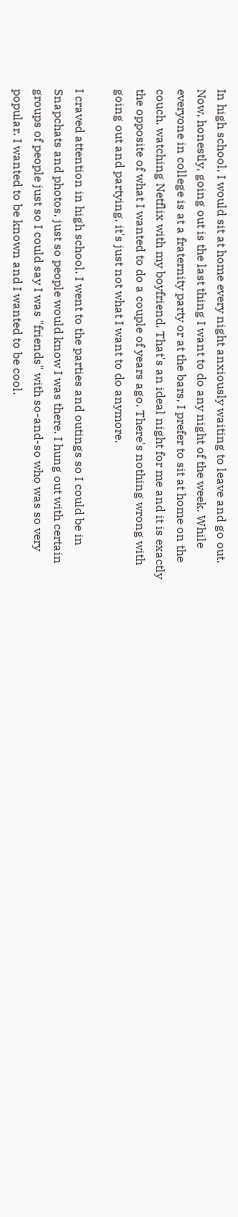In high school, I would sit at home every night anxiously waiting to leave and go out. Now, honestly, going out is the last thing I want to do any night of the week. While everyone in college is at a fraternity party or at the bars, I prefer to sit at home on the couch, watching Netflix with my boyfriend. That's an ideal night for me and it is exactly the opposite of what I wanted to do a couple of years ago. There's nothing wrong with going out and partying, it's just not what I want to do anymore.

I craved attention in high school. I went to the parties and outings so I could be in Snapchats and photos, just so people would know I was there. I hung out with certain groups of people just so I could say I was "friends" with so-and-so who was so very popular. I wanted to be known and I wanted to be cool.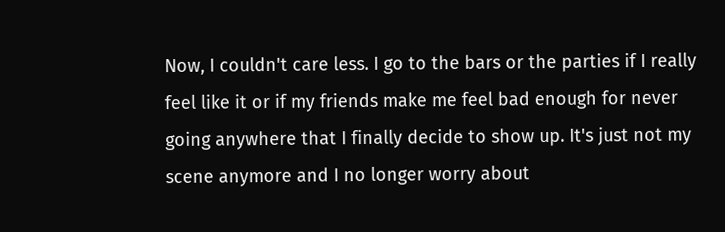Now, I couldn't care less. I go to the bars or the parties if I really feel like it or if my friends make me feel bad enough for never going anywhere that I finally decide to show up. It's just not my scene anymore and I no longer worry about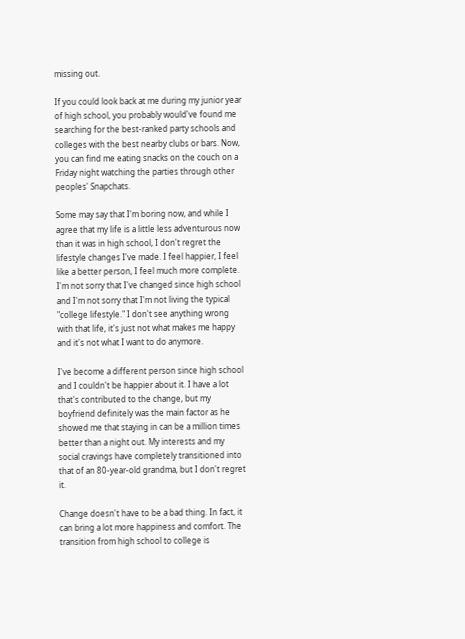missing out.

If you could look back at me during my junior year of high school, you probably would've found me searching for the best-ranked party schools and colleges with the best nearby clubs or bars. Now, you can find me eating snacks on the couch on a Friday night watching the parties through other peoples' Snapchats.

Some may say that I'm boring now, and while I agree that my life is a little less adventurous now than it was in high school, I don't regret the lifestyle changes I've made. I feel happier, I feel like a better person, I feel much more complete. I'm not sorry that I've changed since high school and I'm not sorry that I'm not living the typical "college lifestyle." I don't see anything wrong with that life, it's just not what makes me happy and it's not what I want to do anymore.

I've become a different person since high school and I couldn't be happier about it. I have a lot that's contributed to the change, but my boyfriend definitely was the main factor as he showed me that staying in can be a million times better than a night out. My interests and my social cravings have completely transitioned into that of an 80-year-old grandma, but I don't regret it.

Change doesn't have to be a bad thing. In fact, it can bring a lot more happiness and comfort. The transition from high school to college is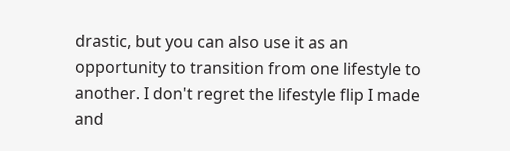drastic, but you can also use it as an opportunity to transition from one lifestyle to another. I don't regret the lifestyle flip I made and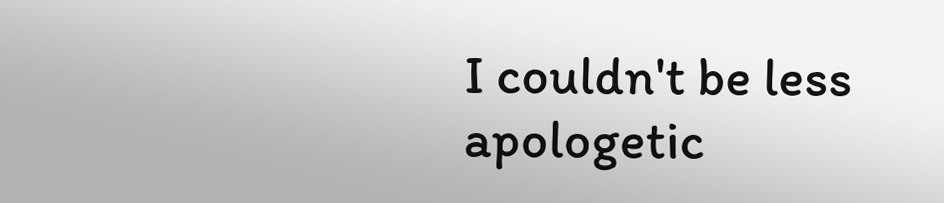I couldn't be less apologetic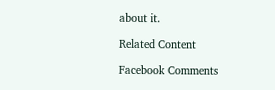about it.

Related Content

Facebook Comments